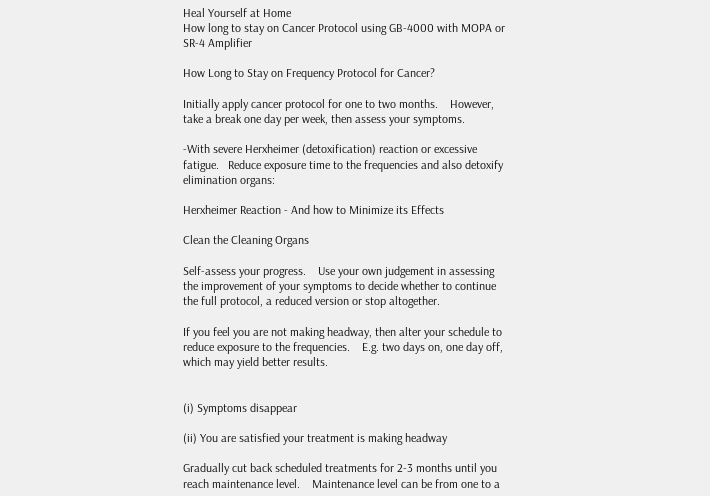Heal Yourself at Home
How long to stay on Cancer Protocol using GB-4000 with MOPA or SR-4 Amplifier

How Long to Stay on Frequency Protocol for Cancer?

Initially apply cancer protocol for one to two months.    However, take a break one day per week, then assess your symptoms.

-With severe Herxheimer (detoxification) reaction or excessive fatigue.   Reduce exposure time to the frequencies and also detoxify elimination organs:

Herxheimer Reaction - And how to Minimize its Effects

Clean the Cleaning Organs

Self-assess your progress.    Use your own judgement in assessing the improvement of your symptoms to decide whether to continue the full protocol, a reduced version or stop altogether.

If you feel you are not making headway, then alter your schedule to reduce exposure to the frequencies.    E.g. two days on, one day off, which may yield better results.


(i) Symptoms disappear

(ii) You are satisfied your treatment is making headway

Gradually cut back scheduled treatments for 2-3 months until you reach maintenance level.    Maintenance level can be from one to a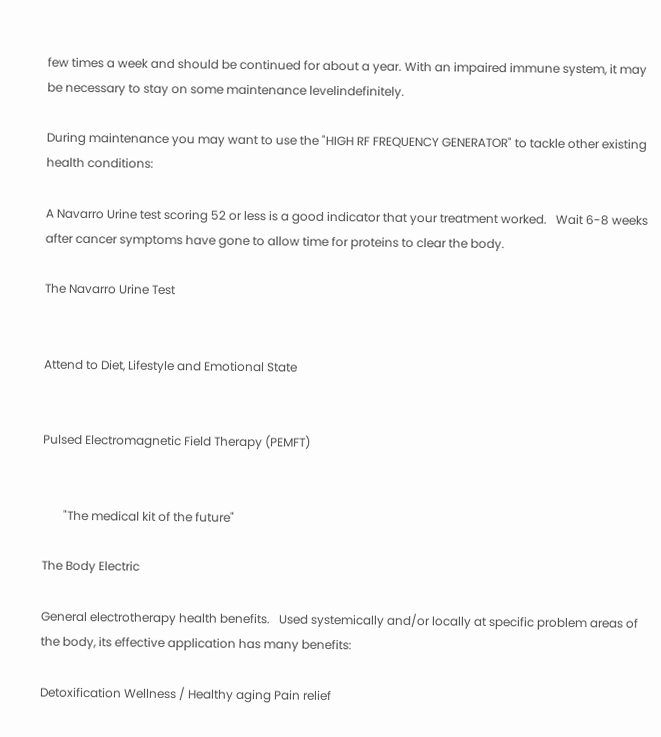few times a week and should be continued for about a year. With an impaired immune system, it may be necessary to stay on some maintenance levelindefinitely.

During maintenance you may want to use the "HIGH RF FREQUENCY GENERATOR" to tackle other existing health conditions:

A Navarro Urine test scoring 52 or less is a good indicator that your treatment worked.   Wait 6-8 weeks after cancer symptoms have gone to allow time for proteins to clear the body.

The Navarro Urine Test


Attend to Diet, Lifestyle and Emotional State


Pulsed Electromagnetic Field Therapy (PEMFT)


       "The medical kit of the future"

The Body Electric

General electrotherapy health benefits.   Used systemically and/or locally at specific problem areas of the body, its effective application has many benefits:

Detoxification Wellness / Healthy aging Pain relief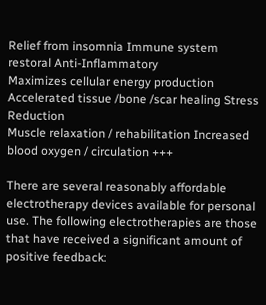Relief from insomnia Immune system restoral Anti-Inflammatory
Maximizes cellular energy production Accelerated tissue /bone /scar healing Stress Reduction
Muscle relaxation / rehabilitation Increased blood oxygen / circulation +++

There are several reasonably affordable electrotherapy devices available for personal use. The following electrotherapies are those that have received a significant amount of positive feedback: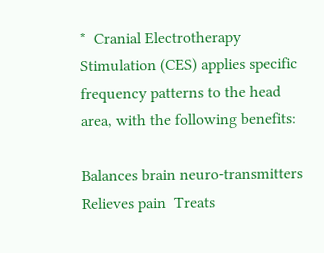*  Cranial Electrotherapy Stimulation (CES) applies specific frequency patterns to the head area, with the following benefits:

Balances brain neuro-transmitters Relieves pain  Treats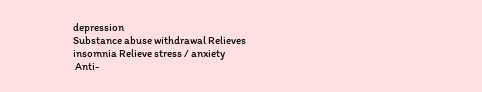depression
Substance abuse withdrawal Relieves insomnia Relieve stress / anxiety
 Anti-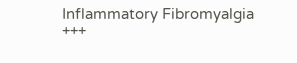Inflammatory Fibromyalgia +++